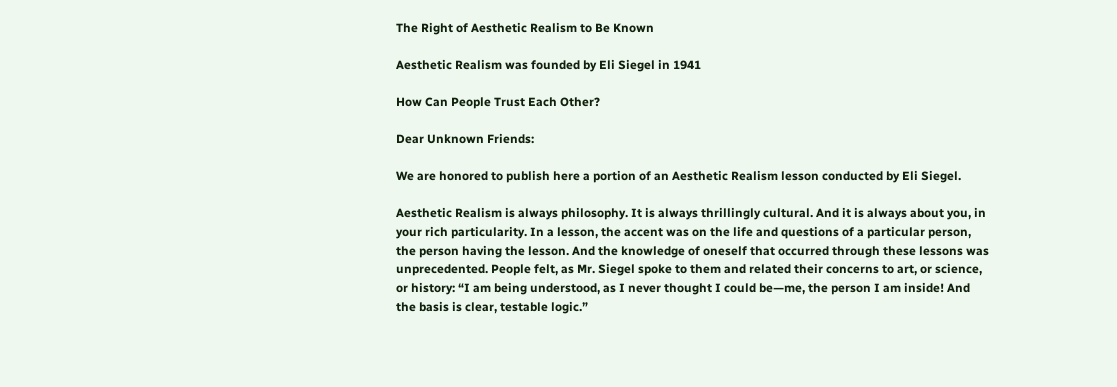The Right of Aesthetic Realism to Be Known

Aesthetic Realism was founded by Eli Siegel in 1941

How Can People Trust Each Other?

Dear Unknown Friends:

We are honored to publish here a portion of an Aesthetic Realism lesson conducted by Eli Siegel.

Aesthetic Realism is always philosophy. It is always thrillingly cultural. And it is always about you, in your rich particularity. In a lesson, the accent was on the life and questions of a particular person, the person having the lesson. And the knowledge of oneself that occurred through these lessons was unprecedented. People felt, as Mr. Siegel spoke to them and related their concerns to art, or science, or history: “I am being understood, as I never thought I could be—me, the person I am inside! And the basis is clear, testable logic.”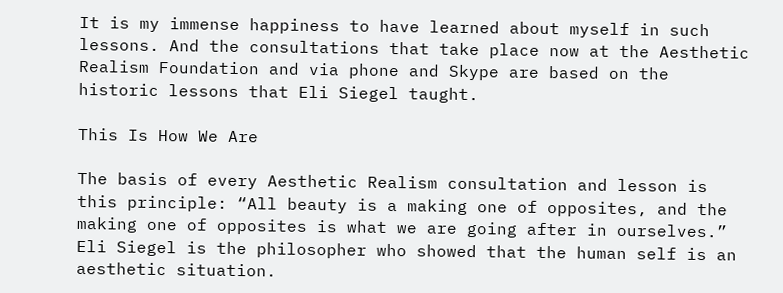It is my immense happiness to have learned about myself in such lessons. And the consultations that take place now at the Aesthetic Realism Foundation and via phone and Skype are based on the historic lessons that Eli Siegel taught.

This Is How We Are

The basis of every Aesthetic Realism consultation and lesson is this principle: “All beauty is a making one of opposites, and the making one of opposites is what we are going after in ourselves.” Eli Siegel is the philosopher who showed that the human self is an aesthetic situation.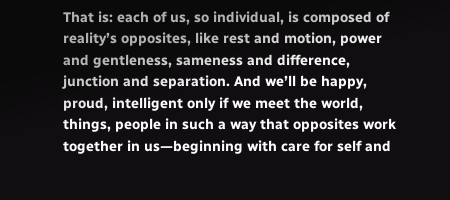That is: each of us, so individual, is composed of reality’s opposites, like rest and motion, power and gentleness, sameness and difference, junction and separation. And we’ll be happy, proud, intelligent only if we meet the world, things, people in such a way that opposites work together in us—beginning with care for self and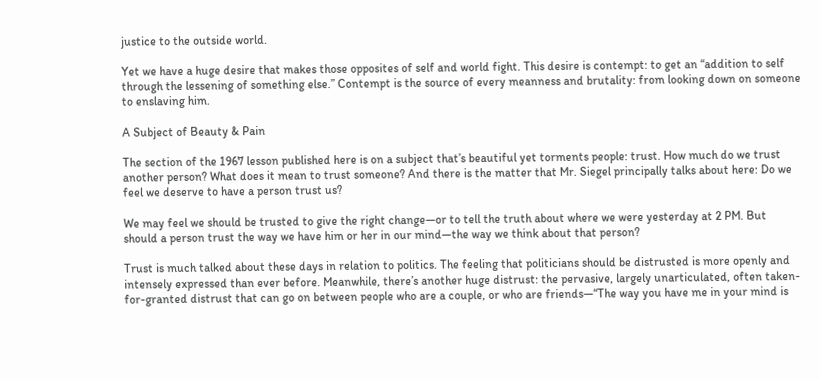justice to the outside world.

Yet we have a huge desire that makes those opposites of self and world fight. This desire is contempt: to get an “addition to self through the lessening of something else.” Contempt is the source of every meanness and brutality: from looking down on someone to enslaving him.

A Subject of Beauty & Pain

The section of the 1967 lesson published here is on a subject that’s beautiful yet torments people: trust. How much do we trust another person? What does it mean to trust someone? And there is the matter that Mr. Siegel principally talks about here: Do we feel we deserve to have a person trust us?

We may feel we should be trusted to give the right change—or to tell the truth about where we were yesterday at 2 PM. But should a person trust the way we have him or her in our mind—the way we think about that person?

Trust is much talked about these days in relation to politics. The feeling that politicians should be distrusted is more openly and intensely expressed than ever before. Meanwhile, there’s another huge distrust: the pervasive, largely unarticulated, often taken-for-granted distrust that can go on between people who are a couple, or who are friends—“The way you have me in your mind is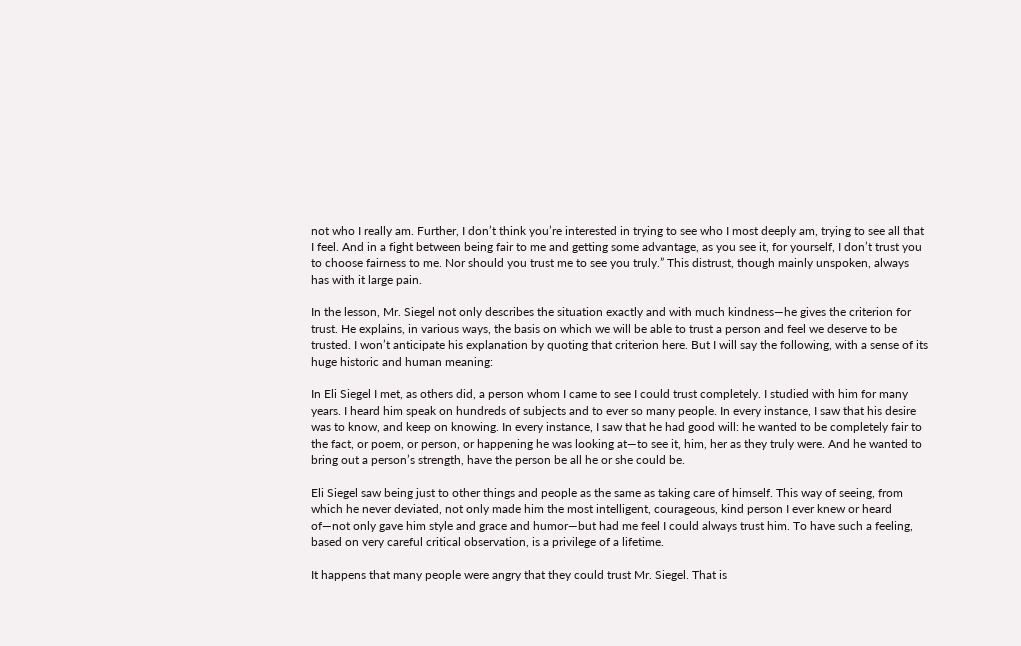not who I really am. Further, I don’t think you’re interested in trying to see who I most deeply am, trying to see all that I feel. And in a fight between being fair to me and getting some advantage, as you see it, for yourself, I don’t trust you to choose fairness to me. Nor should you trust me to see you truly.” This distrust, though mainly unspoken, always has with it large pain.

In the lesson, Mr. Siegel not only describes the situation exactly and with much kindness—he gives the criterion for trust. He explains, in various ways, the basis on which we will be able to trust a person and feel we deserve to be trusted. I won’t anticipate his explanation by quoting that criterion here. But I will say the following, with a sense of its huge historic and human meaning:

In Eli Siegel I met, as others did, a person whom I came to see I could trust completely. I studied with him for many years. I heard him speak on hundreds of subjects and to ever so many people. In every instance, I saw that his desire was to know, and keep on knowing. In every instance, I saw that he had good will: he wanted to be completely fair to the fact, or poem, or person, or happening he was looking at—to see it, him, her as they truly were. And he wanted to bring out a person’s strength, have the person be all he or she could be.

Eli Siegel saw being just to other things and people as the same as taking care of himself. This way of seeing, from which he never deviated, not only made him the most intelligent, courageous, kind person I ever knew or heard of—not only gave him style and grace and humor—but had me feel I could always trust him. To have such a feeling, based on very careful critical observation, is a privilege of a lifetime.

It happens that many people were angry that they could trust Mr. Siegel. That is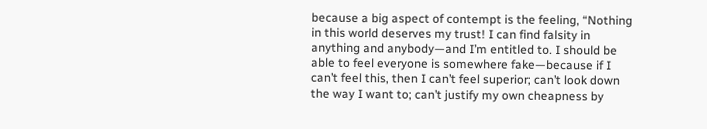because a big aspect of contempt is the feeling, “Nothing in this world deserves my trust! I can find falsity in anything and anybody—and I’m entitled to. I should be able to feel everyone is somewhere fake—because if I can’t feel this, then I can’t feel superior; can’t look down the way I want to; can’t justify my own cheapness by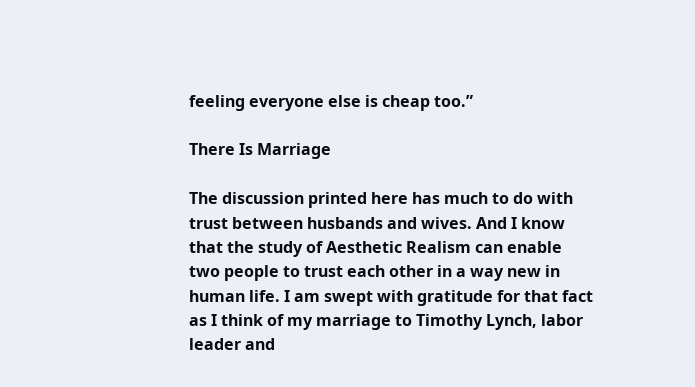feeling everyone else is cheap too.”

There Is Marriage

The discussion printed here has much to do with trust between husbands and wives. And I know that the study of Aesthetic Realism can enable two people to trust each other in a way new in human life. I am swept with gratitude for that fact as I think of my marriage to Timothy Lynch, labor leader and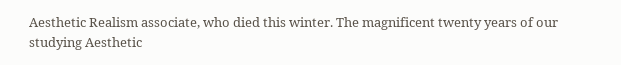Aesthetic Realism associate, who died this winter. The magnificent twenty years of our studying Aesthetic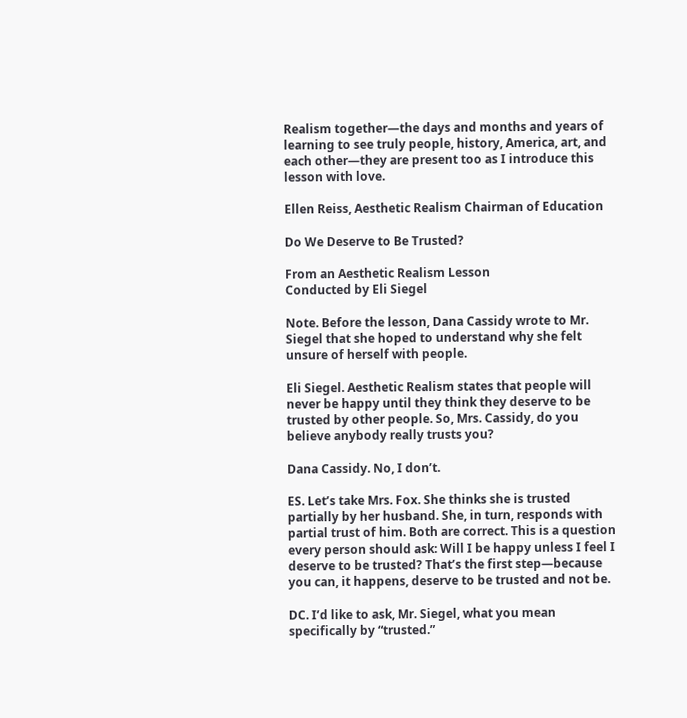Realism together—the days and months and years of learning to see truly people, history, America, art, and each other—they are present too as I introduce this lesson with love.

Ellen Reiss, Aesthetic Realism Chairman of Education

Do We Deserve to Be Trusted?

From an Aesthetic Realism Lesson
Conducted by Eli Siegel

Note. Before the lesson, Dana Cassidy wrote to Mr. Siegel that she hoped to understand why she felt unsure of herself with people.

Eli Siegel. Aesthetic Realism states that people will never be happy until they think they deserve to be trusted by other people. So, Mrs. Cassidy, do you believe anybody really trusts you?

Dana Cassidy. No, I don’t.

ES. Let’s take Mrs. Fox. She thinks she is trusted partially by her husband. She, in turn, responds with partial trust of him. Both are correct. This is a question every person should ask: Will I be happy unless I feel I deserve to be trusted? That’s the first step—because you can, it happens, deserve to be trusted and not be.

DC. I’d like to ask, Mr. Siegel, what you mean specifically by “trusted.”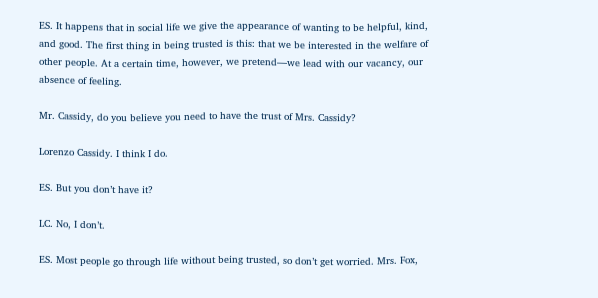ES. It happens that in social life we give the appearance of wanting to be helpful, kind, and good. The first thing in being trusted is this: that we be interested in the welfare of other people. At a certain time, however, we pretend—we lead with our vacancy, our absence of feeling.

Mr. Cassidy, do you believe you need to have the trust of Mrs. Cassidy?

Lorenzo Cassidy. I think I do.

ES. But you don’t have it?

LC. No, I don’t.

ES. Most people go through life without being trusted, so don’t get worried. Mrs. Fox,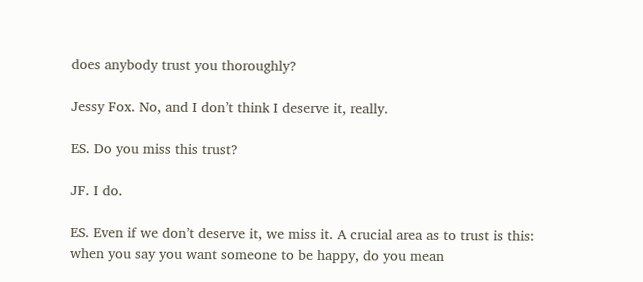does anybody trust you thoroughly?

Jessy Fox. No, and I don’t think I deserve it, really.

ES. Do you miss this trust?

JF. I do.

ES. Even if we don’t deserve it, we miss it. A crucial area as to trust is this: when you say you want someone to be happy, do you mean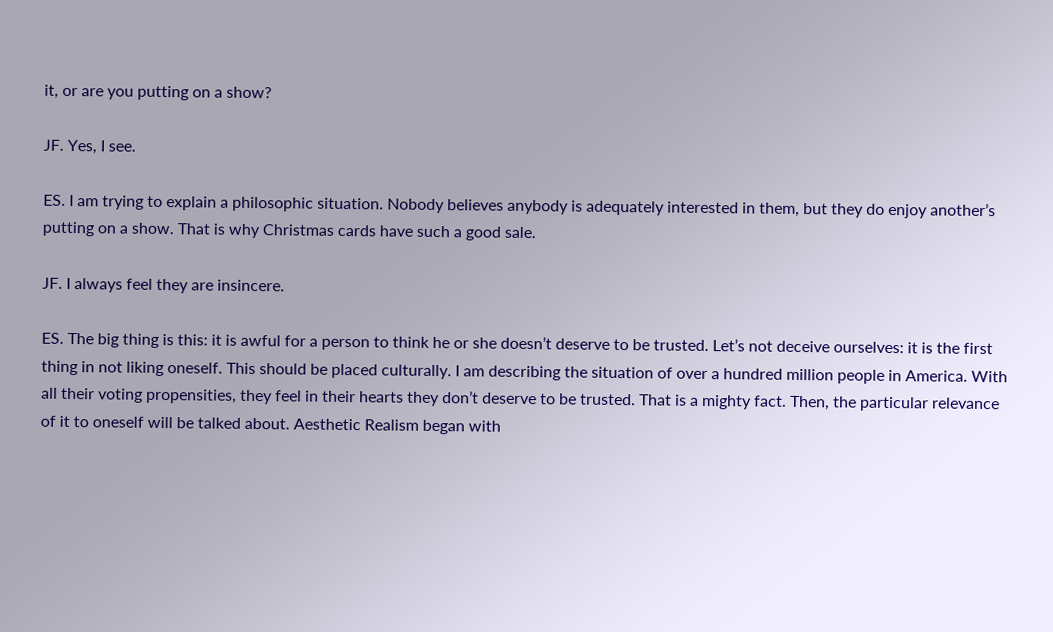it, or are you putting on a show?

JF. Yes, I see.

ES. I am trying to explain a philosophic situation. Nobody believes anybody is adequately interested in them, but they do enjoy another’s putting on a show. That is why Christmas cards have such a good sale.

JF. I always feel they are insincere.

ES. The big thing is this: it is awful for a person to think he or she doesn’t deserve to be trusted. Let’s not deceive ourselves: it is the first thing in not liking oneself. This should be placed culturally. I am describing the situation of over a hundred million people in America. With all their voting propensities, they feel in their hearts they don’t deserve to be trusted. That is a mighty fact. Then, the particular relevance of it to oneself will be talked about. Aesthetic Realism began with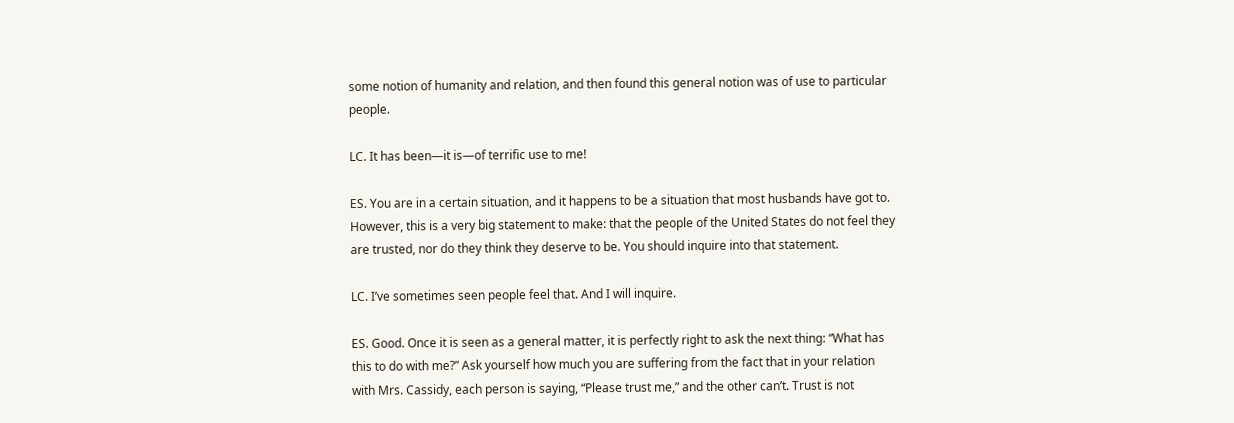some notion of humanity and relation, and then found this general notion was of use to particular people.

LC. It has been—it is—of terrific use to me!

ES. You are in a certain situation, and it happens to be a situation that most husbands have got to. However, this is a very big statement to make: that the people of the United States do not feel they are trusted, nor do they think they deserve to be. You should inquire into that statement.

LC. I’ve sometimes seen people feel that. And I will inquire.

ES. Good. Once it is seen as a general matter, it is perfectly right to ask the next thing: “What has this to do with me?” Ask yourself how much you are suffering from the fact that in your relation with Mrs. Cassidy, each person is saying, “Please trust me,” and the other can’t. Trust is not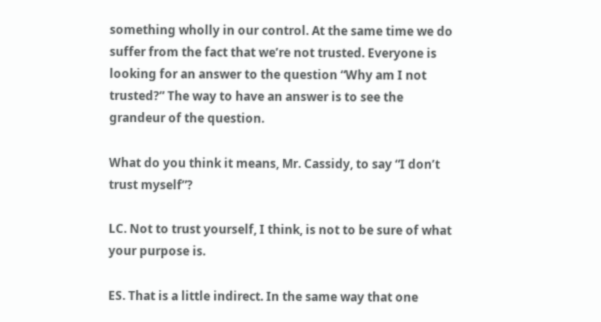something wholly in our control. At the same time we do suffer from the fact that we’re not trusted. Everyone is looking for an answer to the question “Why am I not trusted?” The way to have an answer is to see the grandeur of the question.

What do you think it means, Mr. Cassidy, to say “I don’t trust myself”?

LC. Not to trust yourself, I think, is not to be sure of what your purpose is.

ES. That is a little indirect. In the same way that one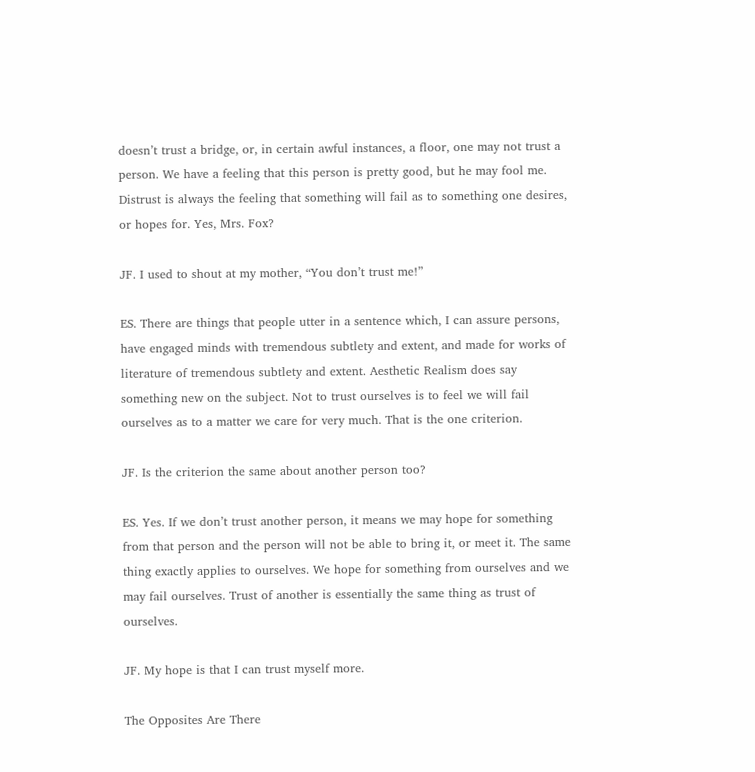doesn’t trust a bridge, or, in certain awful instances, a floor, one may not trust a person. We have a feeling that this person is pretty good, but he may fool me. Distrust is always the feeling that something will fail as to something one desires, or hopes for. Yes, Mrs. Fox?

JF. I used to shout at my mother, “You don’t trust me!”

ES. There are things that people utter in a sentence which, I can assure persons, have engaged minds with tremendous subtlety and extent, and made for works of literature of tremendous subtlety and extent. Aesthetic Realism does say something new on the subject. Not to trust ourselves is to feel we will fail ourselves as to a matter we care for very much. That is the one criterion.

JF. Is the criterion the same about another person too?

ES. Yes. If we don’t trust another person, it means we may hope for something from that person and the person will not be able to bring it, or meet it. The same thing exactly applies to ourselves. We hope for something from ourselves and we may fail ourselves. Trust of another is essentially the same thing as trust of ourselves.

JF. My hope is that I can trust myself more.

The Opposites Are There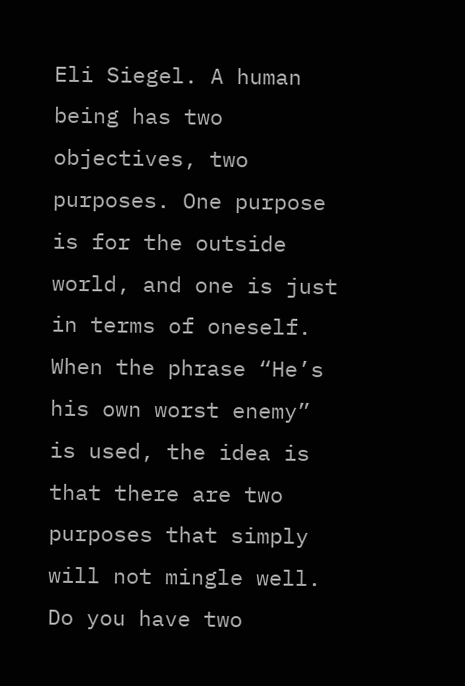Eli Siegel. A human being has two objectives, two purposes. One purpose is for the outside world, and one is just in terms of oneself. When the phrase “He’s his own worst enemy” is used, the idea is that there are two purposes that simply will not mingle well. Do you have two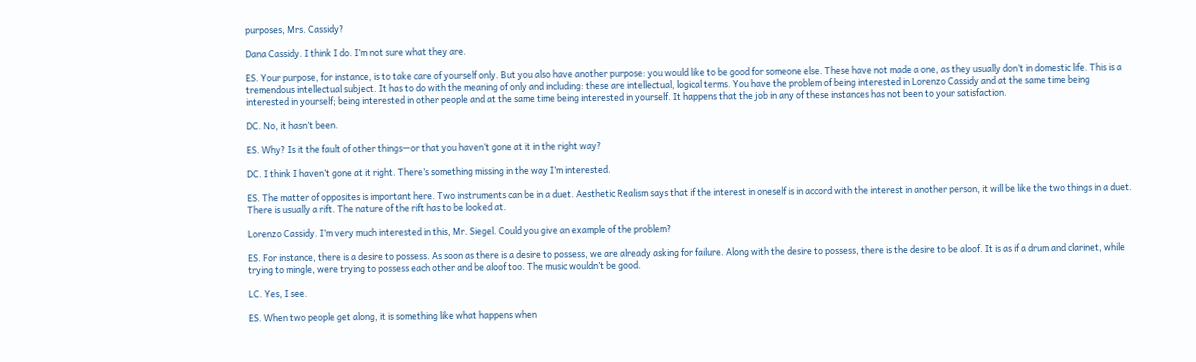purposes, Mrs. Cassidy?

Dana Cassidy. I think I do. I’m not sure what they are.

ES. Your purpose, for instance, is to take care of yourself only. But you also have another purpose: you would like to be good for someone else. These have not made a one, as they usually don’t in domestic life. This is a tremendous intellectual subject. It has to do with the meaning of only and including: these are intellectual, logical terms. You have the problem of being interested in Lorenzo Cassidy and at the same time being interested in yourself; being interested in other people and at the same time being interested in yourself. It happens that the job in any of these instances has not been to your satisfaction.

DC. No, it hasn’t been.

ES. Why? Is it the fault of other things—or that you haven’t gone at it in the right way?

DC. I think I haven’t gone at it right. There’s something missing in the way I’m interested.

ES. The matter of opposites is important here. Two instruments can be in a duet. Aesthetic Realism says that if the interest in oneself is in accord with the interest in another person, it will be like the two things in a duet. There is usually a rift. The nature of the rift has to be looked at.

Lorenzo Cassidy. I’m very much interested in this, Mr. Siegel. Could you give an example of the problem?

ES. For instance, there is a desire to possess. As soon as there is a desire to possess, we are already asking for failure. Along with the desire to possess, there is the desire to be aloof. It is as if a drum and clarinet, while trying to mingle, were trying to possess each other and be aloof too. The music wouldn’t be good.

LC. Yes, I see.

ES. When two people get along, it is something like what happens when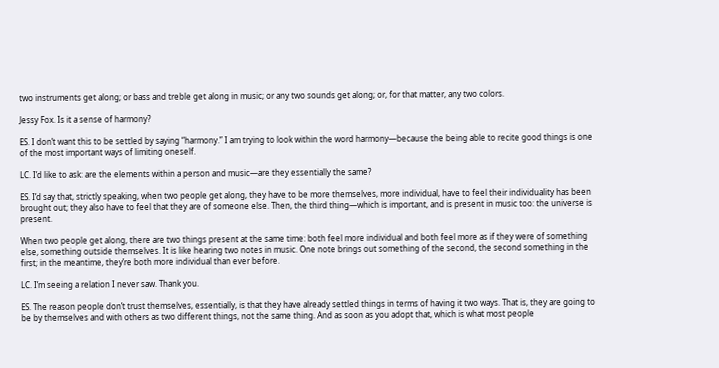two instruments get along; or bass and treble get along in music; or any two sounds get along; or, for that matter, any two colors.

Jessy Fox. Is it a sense of harmony?

ES. I don’t want this to be settled by saying “harmony.” I am trying to look within the word harmony—because the being able to recite good things is one of the most important ways of limiting oneself.

LC. I’d like to ask: are the elements within a person and music—are they essentially the same?

ES. I’d say that, strictly speaking, when two people get along, they have to be more themselves, more individual, have to feel their individuality has been brought out; they also have to feel that they are of someone else. Then, the third thing—which is important, and is present in music too: the universe is present.

When two people get along, there are two things present at the same time: both feel more individual and both feel more as if they were of something else, something outside themselves. It is like hearing two notes in music. One note brings out something of the second, the second something in the first; in the meantime, they’re both more individual than ever before.

LC. I’m seeing a relation I never saw. Thank you.

ES. The reason people don’t trust themselves, essentially, is that they have already settled things in terms of having it two ways. That is, they are going to be by themselves and with others as two different things, not the same thing. And as soon as you adopt that, which is what most people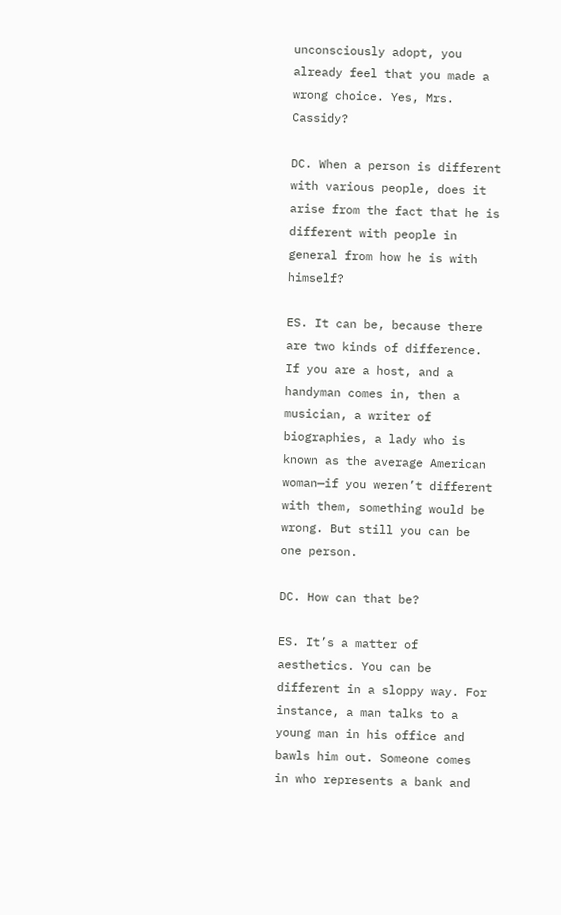unconsciously adopt, you already feel that you made a wrong choice. Yes, Mrs. Cassidy?

DC. When a person is different with various people, does it arise from the fact that he is different with people in general from how he is with himself?

ES. It can be, because there are two kinds of difference. If you are a host, and a handyman comes in, then a musician, a writer of biographies, a lady who is known as the average American woman—if you weren’t different with them, something would be wrong. But still you can be one person.

DC. How can that be?

ES. It’s a matter of aesthetics. You can be different in a sloppy way. For instance, a man talks to a young man in his office and bawls him out. Someone comes in who represents a bank and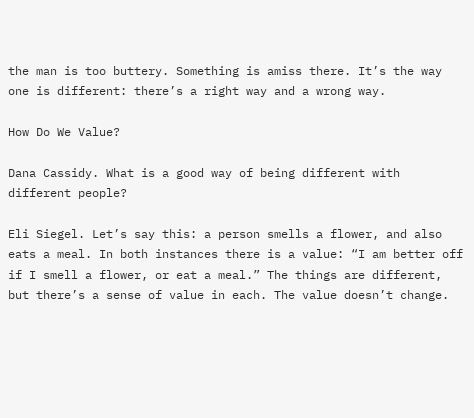the man is too buttery. Something is amiss there. It’s the way one is different: there’s a right way and a wrong way.

How Do We Value?

Dana Cassidy. What is a good way of being different with different people?

Eli Siegel. Let’s say this: a person smells a flower, and also eats a meal. In both instances there is a value: “I am better off if I smell a flower, or eat a meal.” The things are different, but there’s a sense of value in each. The value doesn’t change.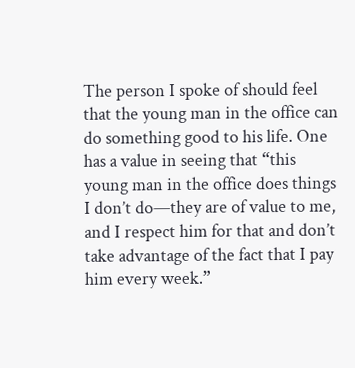The person I spoke of should feel that the young man in the office can do something good to his life. One has a value in seeing that “this young man in the office does things I don’t do—they are of value to me, and I respect him for that and don’t take advantage of the fact that I pay him every week.”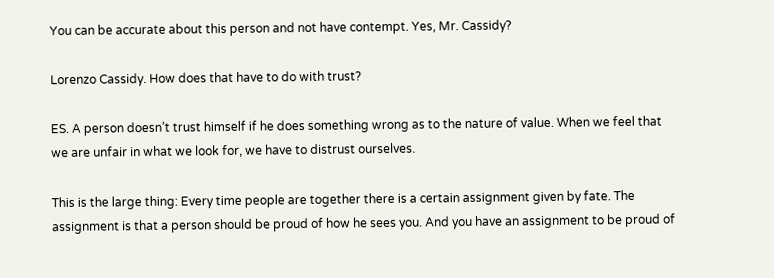You can be accurate about this person and not have contempt. Yes, Mr. Cassidy?

Lorenzo Cassidy. How does that have to do with trust?

ES. A person doesn’t trust himself if he does something wrong as to the nature of value. When we feel that we are unfair in what we look for, we have to distrust ourselves.

This is the large thing: Every time people are together there is a certain assignment given by fate. The assignment is that a person should be proud of how he sees you. And you have an assignment to be proud of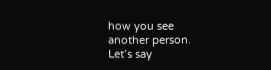how you see another person. Let’s say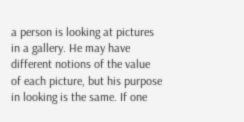a person is looking at pictures in a gallery. He may have different notions of the value of each picture, but his purpose in looking is the same. If one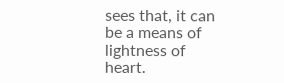sees that, it can be a means of lightness of heart.